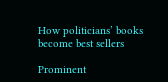How politicians’ books become best sellers

Prominent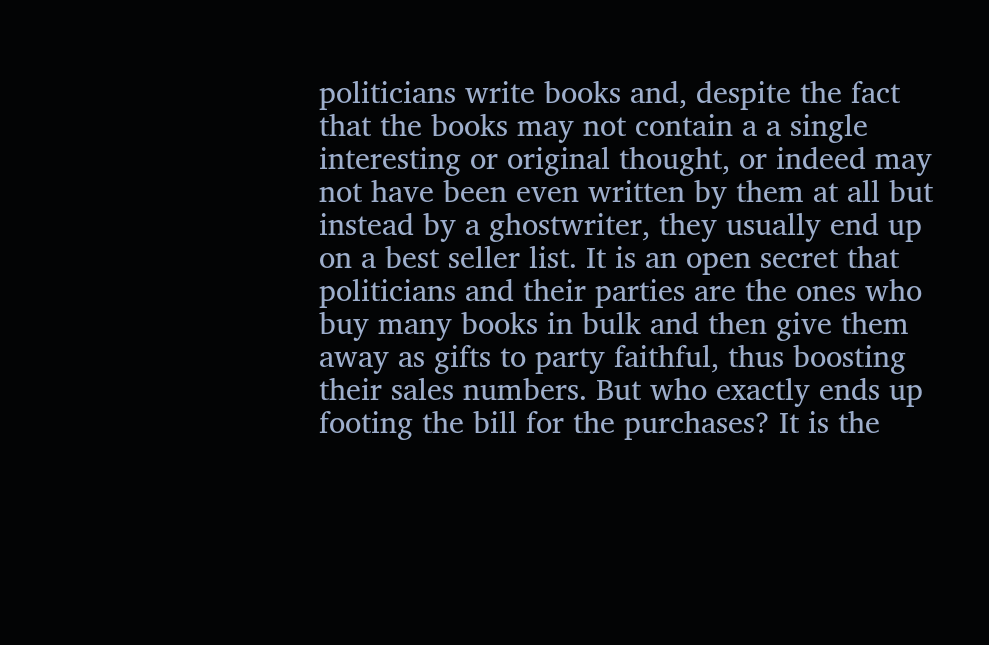politicians write books and, despite the fact that the books may not contain a a single interesting or original thought, or indeed may not have been even written by them at all but instead by a ghostwriter, they usually end up on a best seller list. It is an open secret that politicians and their parties are the ones who buy many books in bulk and then give them away as gifts to party faithful, thus boosting their sales numbers. But who exactly ends up footing the bill for the purchases? It is the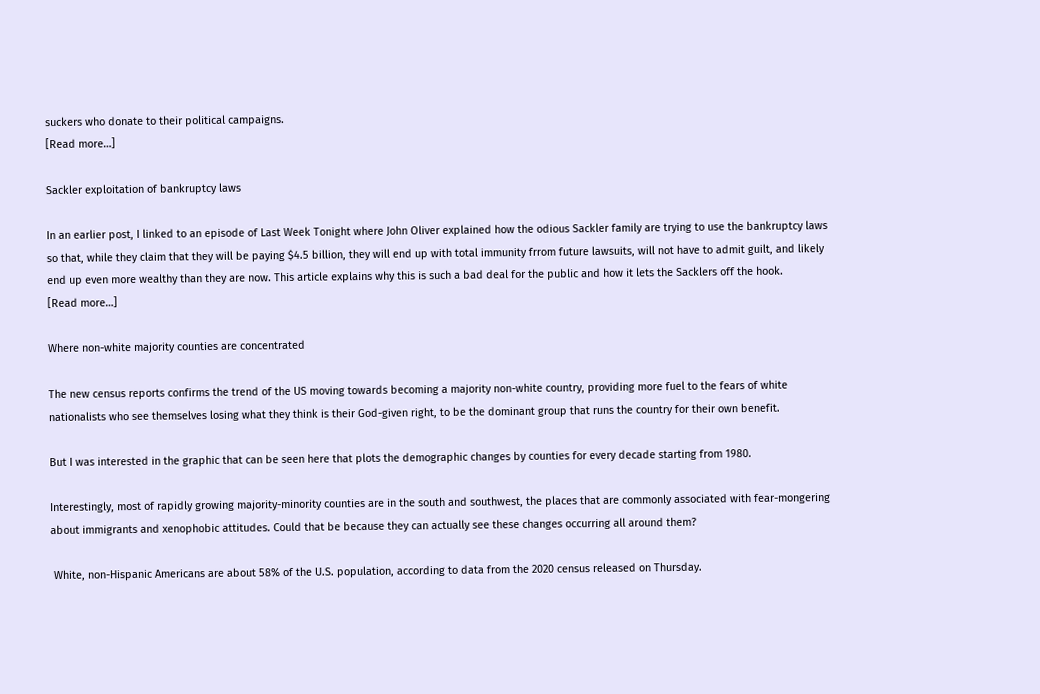suckers who donate to their political campaigns.
[Read more…]

Sackler exploitation of bankruptcy laws

In an earlier post, I linked to an episode of Last Week Tonight where John Oliver explained how the odious Sackler family are trying to use the bankruptcy laws so that, while they claim that they will be paying $4.5 billion, they will end up with total immunity frrom future lawsuits, will not have to admit guilt, and likely end up even more wealthy than they are now. This article explains why this is such a bad deal for the public and how it lets the Sacklers off the hook.
[Read more…]

Where non-white majority counties are concentrated

The new census reports confirms the trend of the US moving towards becoming a majority non-white country, providing more fuel to the fears of white nationalists who see themselves losing what they think is their God-given right, to be the dominant group that runs the country for their own benefit.

But I was interested in the graphic that can be seen here that plots the demographic changes by counties for every decade starting from 1980.

Interestingly, most of rapidly growing majority-minority counties are in the south and southwest, the places that are commonly associated with fear-mongering about immigrants and xenophobic attitudes. Could that be because they can actually see these changes occurring all around them?

 White, non-Hispanic Americans are about 58% of the U.S. population, according to data from the 2020 census released on Thursday.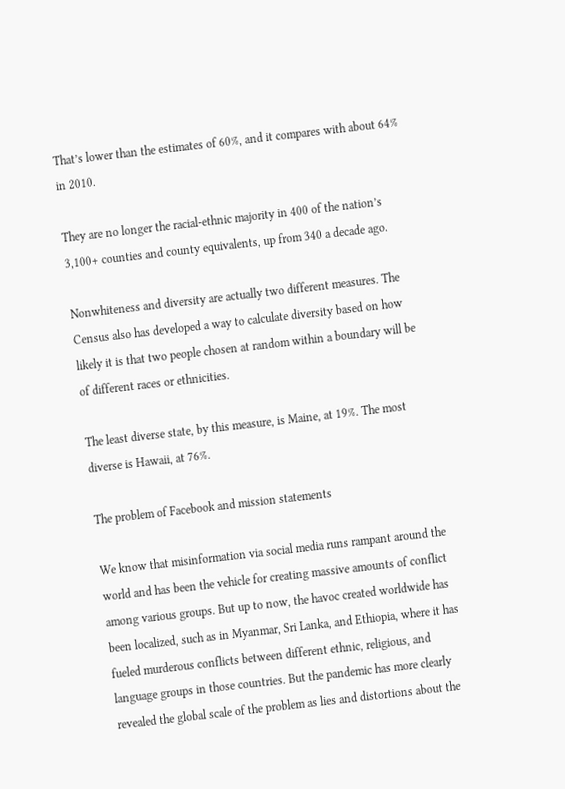That’s lower than the estimates of 60%, and it compares with about 64% in 2010.

They are no longer the racial-ethnic majority in 400 of the nation’s 3,100+ counties and county equivalents, up from 340 a decade ago.

Nonwhiteness and diversity are actually two different measures. The Census also has developed a way to calculate diversity based on how likely it is that two people chosen at random within a boundary will be of different races or ethnicities.

The least diverse state, by this measure, is Maine, at 19%. The most diverse is Hawaii, at 76%.

The problem of Facebook and mission statements

We know that misinformation via social media runs rampant around the world and has been the vehicle for creating massive amounts of conflict among various groups. But up to now, the havoc created worldwide has been localized, such as in Myanmar, Sri Lanka, and Ethiopia, where it has fueled murderous conflicts between different ethnic, religious, and language groups in those countries. But the pandemic has more clearly revealed the global scale of the problem as lies and distortions about the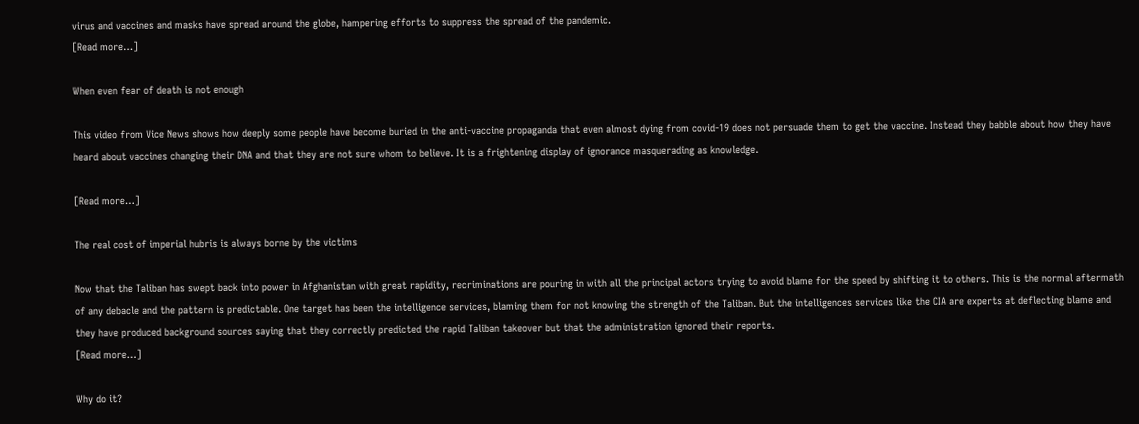virus and vaccines and masks have spread around the globe, hampering efforts to suppress the spread of the pandemic.
[Read more…]

When even fear of death is not enough

This video from Vice News shows how deeply some people have become buried in the anti-vaccine propaganda that even almost dying from covid-19 does not persuade them to get the vaccine. Instead they babble about how they have heard about vaccines changing their DNA and that they are not sure whom to believe. It is a frightening display of ignorance masquerading as knowledge.

[Read more…]

The real cost of imperial hubris is always borne by the victims

Now that the Taliban has swept back into power in Afghanistan with great rapidity, recriminations are pouring in with all the principal actors trying to avoid blame for the speed by shifting it to others. This is the normal aftermath of any debacle and the pattern is predictable. One target has been the intelligence services, blaming them for not knowing the strength of the Taliban. But the intelligences services like the CIA are experts at deflecting blame and they have produced background sources saying that they correctly predicted the rapid Taliban takeover but that the administration ignored their reports.
[Read more…]

Why do it?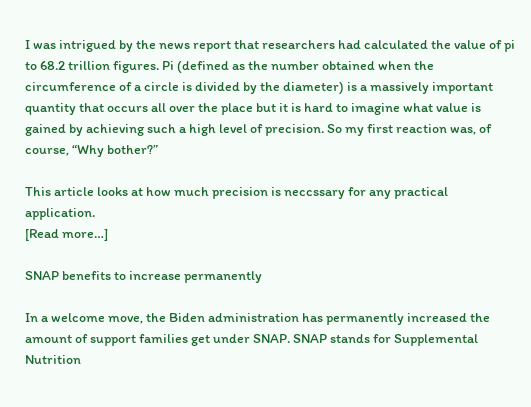I was intrigued by the news report that researchers had calculated the value of pi to 68.2 trillion figures. Pi (defined as the number obtained when the circumference of a circle is divided by the diameter) is a massively important quantity that occurs all over the place but it is hard to imagine what value is gained by achieving such a high level of precision. So my first reaction was, of course, “Why bother?”

This article looks at how much precision is neccssary for any practical application.
[Read more…]

SNAP benefits to increase permanently

In a welcome move, the Biden administration has permanently increased the amount of support families get under SNAP. SNAP stands for Supplemental Nutrition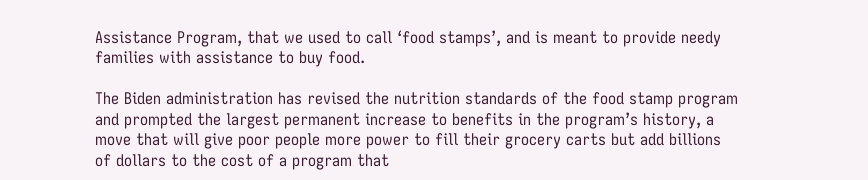Assistance Program, that we used to call ‘food stamps’, and is meant to provide needy families with assistance to buy food.

The Biden administration has revised the nutrition standards of the food stamp program and prompted the largest permanent increase to benefits in the program’s history, a move that will give poor people more power to fill their grocery carts but add billions of dollars to the cost of a program that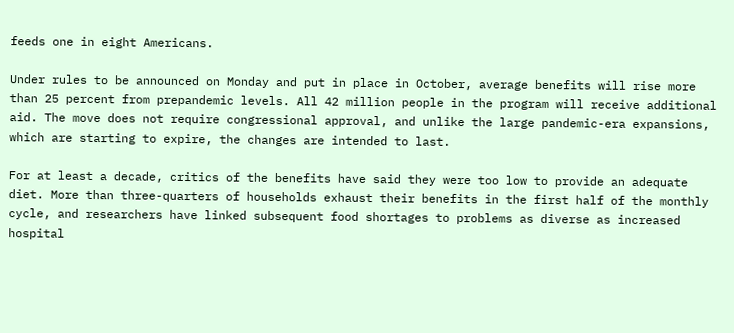feeds one in eight Americans.

Under rules to be announced on Monday and put in place in October, average benefits will rise more than 25 percent from prepandemic levels. All 42 million people in the program will receive additional aid. The move does not require congressional approval, and unlike the large pandemic-era expansions, which are starting to expire, the changes are intended to last.

For at least a decade, critics of the benefits have said they were too low to provide an adequate diet. More than three-quarters of households exhaust their benefits in the first half of the monthly cycle, and researchers have linked subsequent food shortages to problems as diverse as increased hospital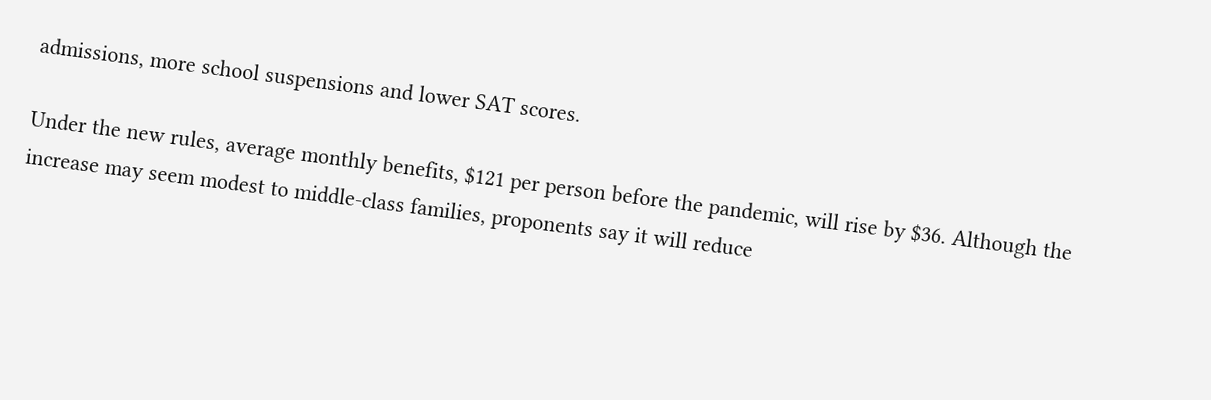admissions, more school suspensions and lower SAT scores.

Under the new rules, average monthly benefits, $121 per person before the pandemic, will rise by $36. Although the increase may seem modest to middle-class families, proponents say it will reduce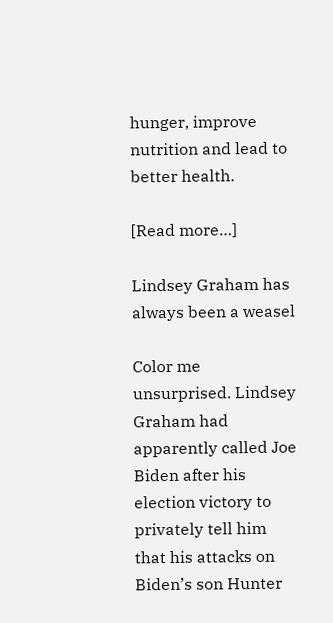hunger, improve nutrition and lead to better health.

[Read more…]

Lindsey Graham has always been a weasel

Color me unsurprised. Lindsey Graham had apparently called Joe Biden after his election victory to privately tell him that his attacks on Biden’s son Hunter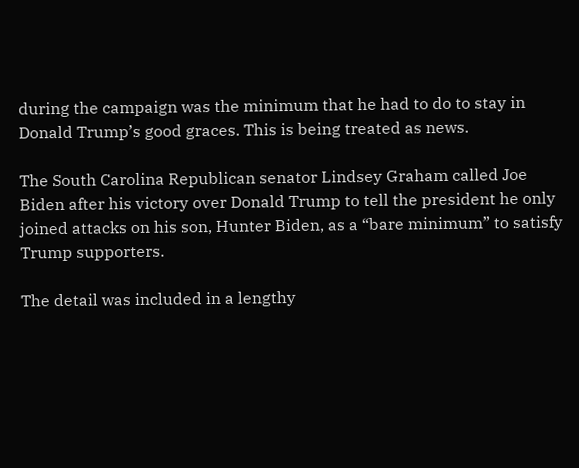during the campaign was the minimum that he had to do to stay in Donald Trump’s good graces. This is being treated as news.

The South Carolina Republican senator Lindsey Graham called Joe Biden after his victory over Donald Trump to tell the president he only joined attacks on his son, Hunter Biden, as a “bare minimum” to satisfy Trump supporters.

The detail was included in a lengthy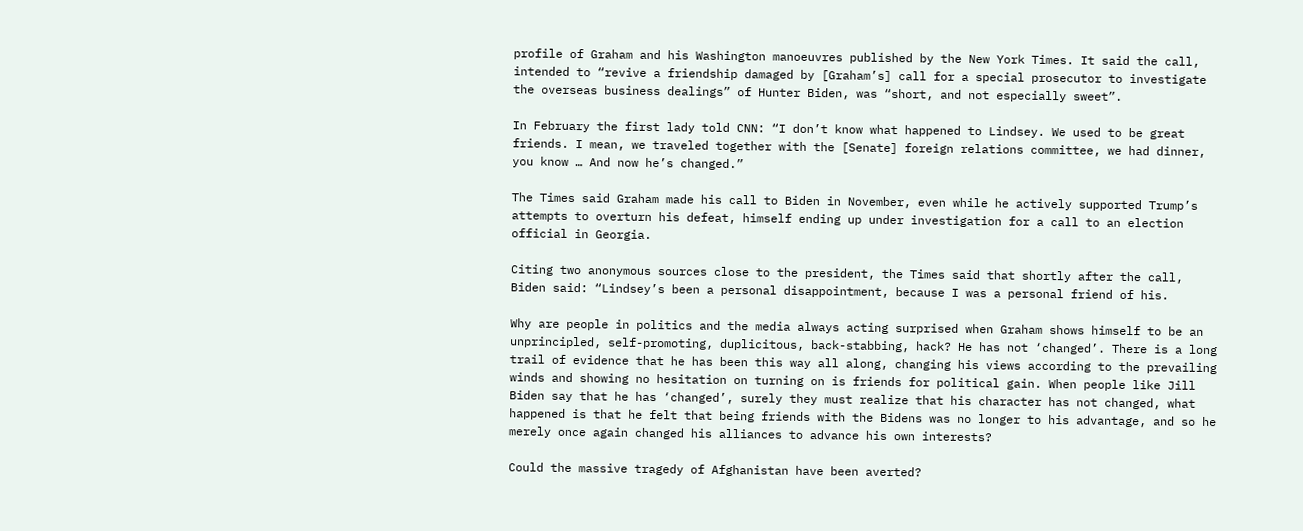profile of Graham and his Washington manoeuvres published by the New York Times. It said the call, intended to “revive a friendship damaged by [Graham’s] call for a special prosecutor to investigate the overseas business dealings” of Hunter Biden, was “short, and not especially sweet”.

In February the first lady told CNN: “I don’t know what happened to Lindsey. We used to be great friends. I mean, we traveled together with the [Senate] foreign relations committee, we had dinner, you know … And now he’s changed.”

The Times said Graham made his call to Biden in November, even while he actively supported Trump’s attempts to overturn his defeat, himself ending up under investigation for a call to an election official in Georgia.

Citing two anonymous sources close to the president, the Times said that shortly after the call, Biden said: “Lindsey’s been a personal disappointment, because I was a personal friend of his.

Why are people in politics and the media always acting surprised when Graham shows himself to be an unprincipled, self-promoting, duplicitous, back-stabbing, hack? He has not ‘changed’. There is a long trail of evidence that he has been this way all along, changing his views according to the prevailing winds and showing no hesitation on turning on is friends for political gain. When people like Jill Biden say that he has ‘changed’, surely they must realize that his character has not changed, what happened is that he felt that being friends with the Bidens was no longer to his advantage, and so he merely once again changed his alliances to advance his own interests?

Could the massive tragedy of Afghanistan have been averted?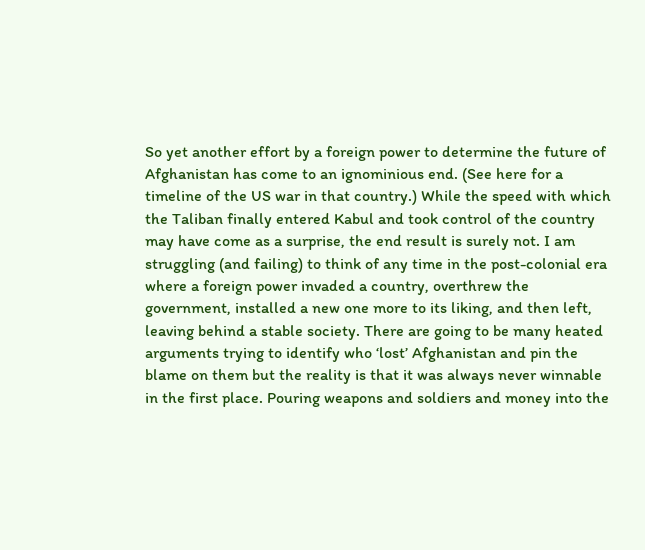So yet another effort by a foreign power to determine the future of Afghanistan has come to an ignominious end. (See here for a timeline of the US war in that country.) While the speed with which the Taliban finally entered Kabul and took control of the country may have come as a surprise, the end result is surely not. I am struggling (and failing) to think of any time in the post-colonial era where a foreign power invaded a country, overthrew the government, installed a new one more to its liking, and then left, leaving behind a stable society. There are going to be many heated arguments trying to identify who ‘lost’ Afghanistan and pin the blame on them but the reality is that it was always never winnable in the first place. Pouring weapons and soldiers and money into the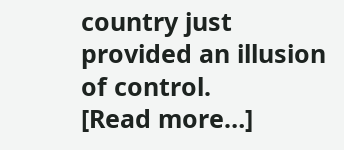country just provided an illusion of control.
[Read more…]